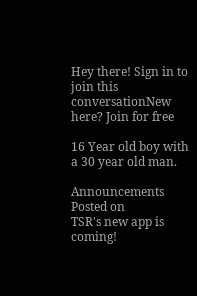Hey there! Sign in to join this conversationNew here? Join for free

16 Year old boy with a 30 year old man.

Announcements Posted on
TSR's new app is coming!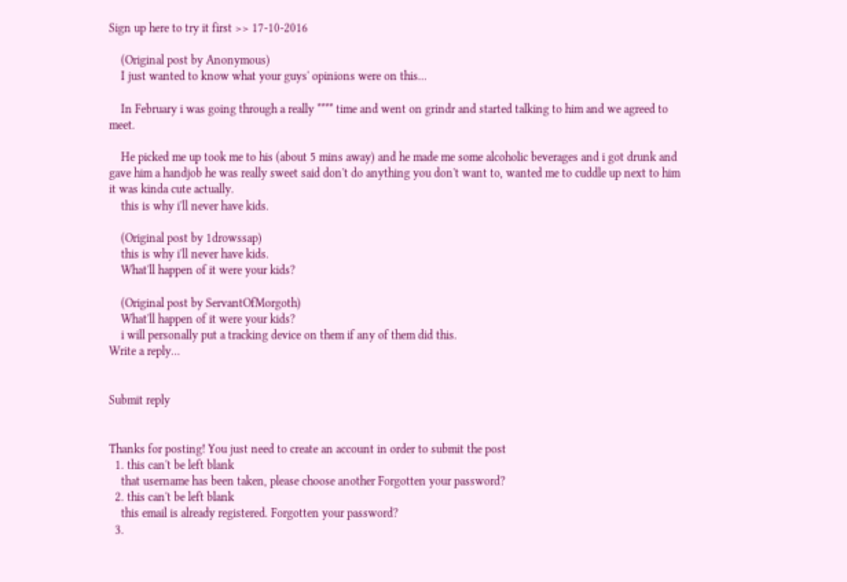Sign up here to try it first >> 17-10-2016

    (Original post by Anonymous)
    I just wanted to know what your guys' opinions were on this...

    In February i was going through a really **** time and went on grindr and started talking to him and we agreed to meet.

    He picked me up took me to his (about 5 mins away) and he made me some alcoholic beverages and i got drunk and gave him a handjob he was really sweet said don't do anything you don't want to, wanted me to cuddle up next to him it was kinda cute actually.
    this is why i'll never have kids.

    (Original post by 1drowssap)
    this is why i'll never have kids.
    What'll happen of it were your kids?

    (Original post by ServantOfMorgoth)
    What'll happen of it were your kids?
    i will personally put a tracking device on them if any of them did this.
Write a reply…


Submit reply


Thanks for posting! You just need to create an account in order to submit the post
  1. this can't be left blank
    that username has been taken, please choose another Forgotten your password?
  2. this can't be left blank
    this email is already registered. Forgotten your password?
  3.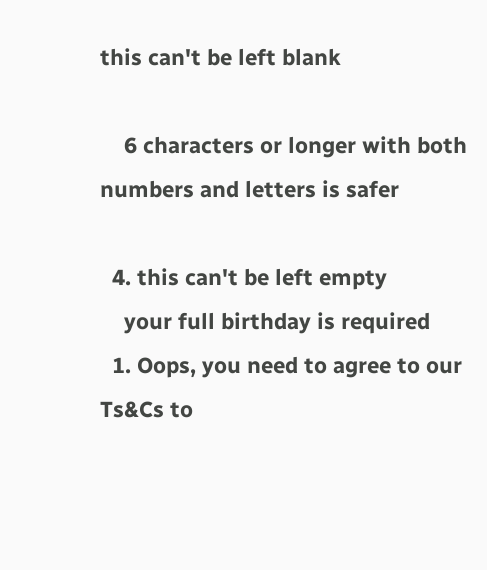this can't be left blank

    6 characters or longer with both numbers and letters is safer

  4. this can't be left empty
    your full birthday is required
  1. Oops, you need to agree to our Ts&Cs to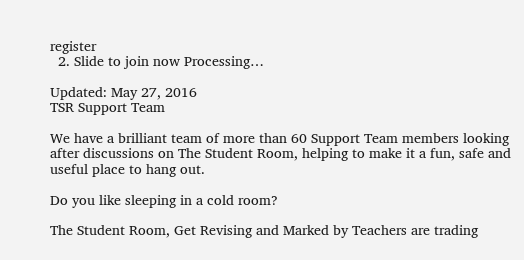register
  2. Slide to join now Processing…

Updated: May 27, 2016
TSR Support Team

We have a brilliant team of more than 60 Support Team members looking after discussions on The Student Room, helping to make it a fun, safe and useful place to hang out.

Do you like sleeping in a cold room?

The Student Room, Get Revising and Marked by Teachers are trading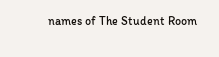names of The Student Room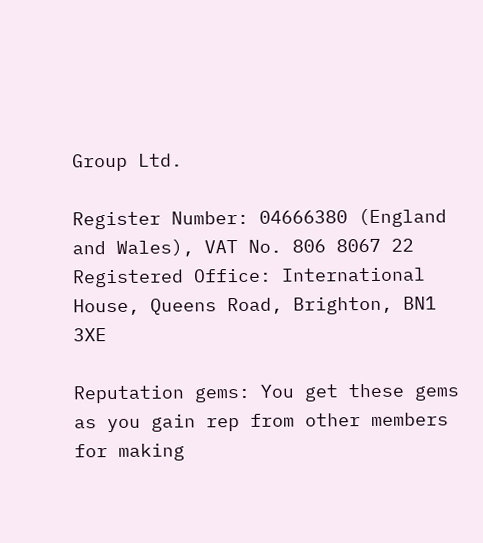Group Ltd.

Register Number: 04666380 (England and Wales), VAT No. 806 8067 22 Registered Office: International House, Queens Road, Brighton, BN1 3XE

Reputation gems: You get these gems as you gain rep from other members for making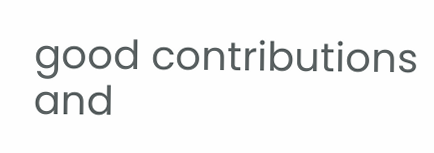good contributions and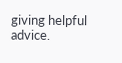giving helpful advice.